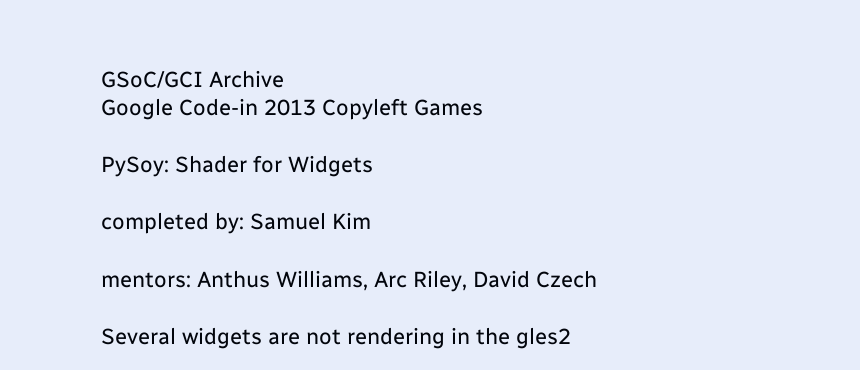GSoC/GCI Archive
Google Code-in 2013 Copyleft Games

PySoy: Shader for Widgets

completed by: Samuel Kim

mentors: Anthus Williams, Arc Riley, David Czech

Several widgets are not rendering in the gles2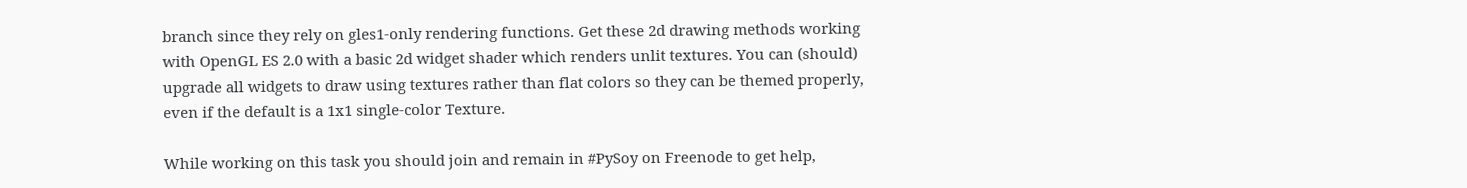branch since they rely on gles1-only rendering functions. Get these 2d drawing methods working with OpenGL ES 2.0 with a basic 2d widget shader which renders unlit textures. You can (should) upgrade all widgets to draw using textures rather than flat colors so they can be themed properly, even if the default is a 1x1 single-color Texture.

While working on this task you should join and remain in #PySoy on Freenode to get help,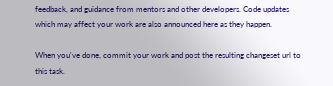feedback, and guidance from mentors and other developers. Code updates which may affect your work are also announced here as they happen.

When you've done, commit your work and post the resulting changeset url to this task.